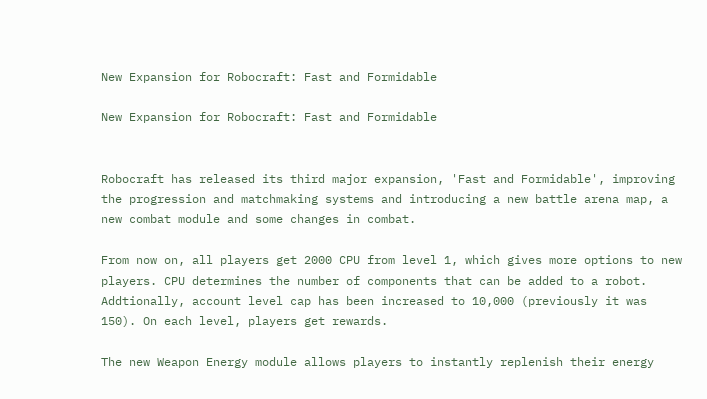New Expansion for Robocraft: Fast and Formidable

New Expansion for Robocraft: Fast and Formidable


Robocraft has released its third major expansion, 'Fast and Formidable', improving the progression and matchmaking systems and introducing a new battle arena map, a new combat module and some changes in combat.

From now on, all players get 2000 CPU from level 1, which gives more options to new players. CPU determines the number of components that can be added to a robot. Addtionally, account level cap has been increased to 10,000 (previously it was 150). On each level, players get rewards.

The new Weapon Energy module allows players to instantly replenish their energy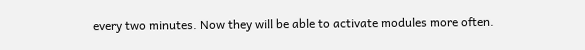every two minutes. Now they will be able to activate modules more often.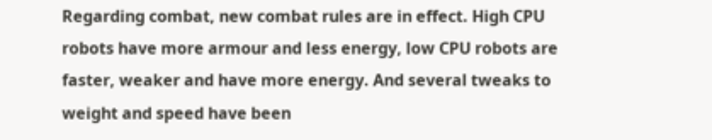Regarding combat, new combat rules are in effect. High CPU robots have more armour and less energy, low CPU robots are faster, weaker and have more energy. And several tweaks to weight and speed have been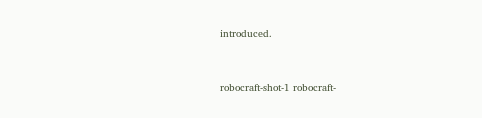introduced.


robocraft-shot-1 robocraft-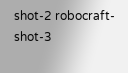shot-2 robocraft-shot-3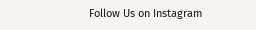Follow Us on Instagram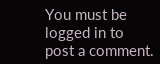You must be logged in to post a comment.